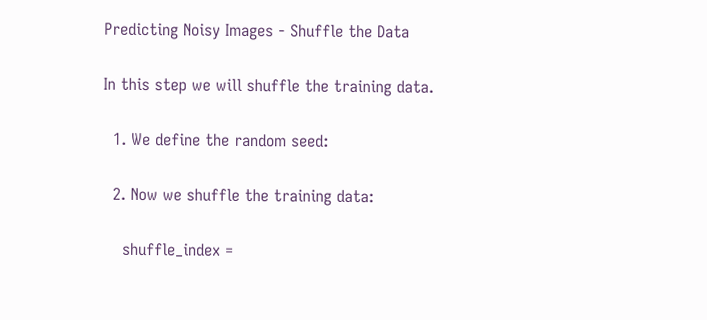Predicting Noisy Images - Shuffle the Data

In this step we will shuffle the training data.

  1. We define the random seed:

  2. Now we shuffle the training data:

    shuffle_index =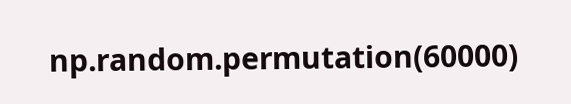np.random.permutation(60000)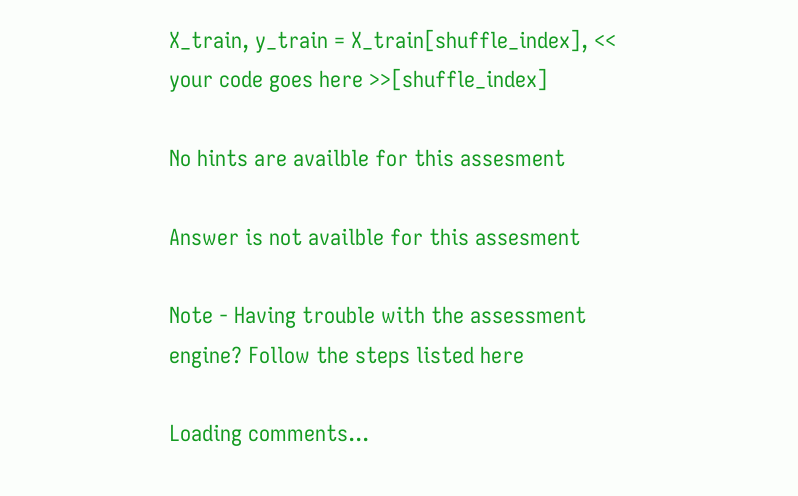X_train, y_train = X_train[shuffle_index], << your code goes here >>[shuffle_index]

No hints are availble for this assesment

Answer is not availble for this assesment

Note - Having trouble with the assessment engine? Follow the steps listed here

Loading comments...